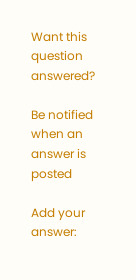Want this question answered?

Be notified when an answer is posted

Add your answer: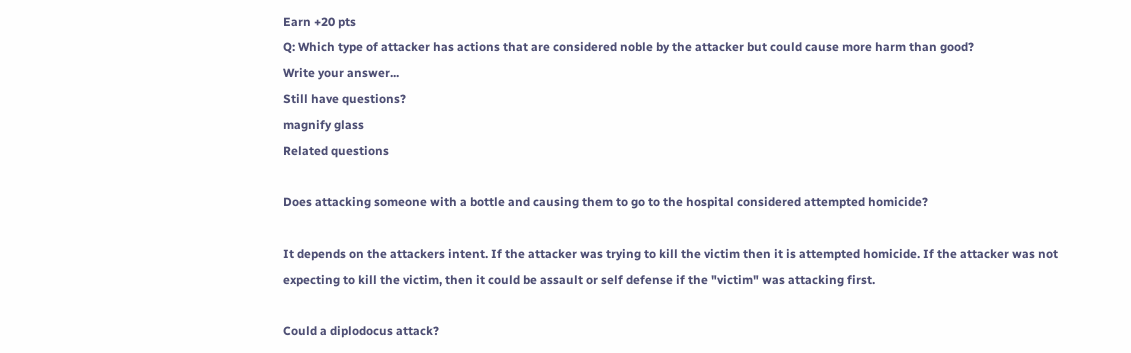Earn +20 pts
Q: Which type of attacker has actions that are considered noble by the attacker but could cause more harm than good?
Write your answer...
Still have questions?
magnify glass
Related questions

Does attacking someone with a bottle and causing them to go to the hospital considered attempted homicide?

It depends on the attackers intent. If the attacker was trying to kill the victim then it is attempted homicide. If the attacker was not expecting to kill the victim, then it could be assault or self defense if the "victim" was attacking first.

Could a diplodocus attack?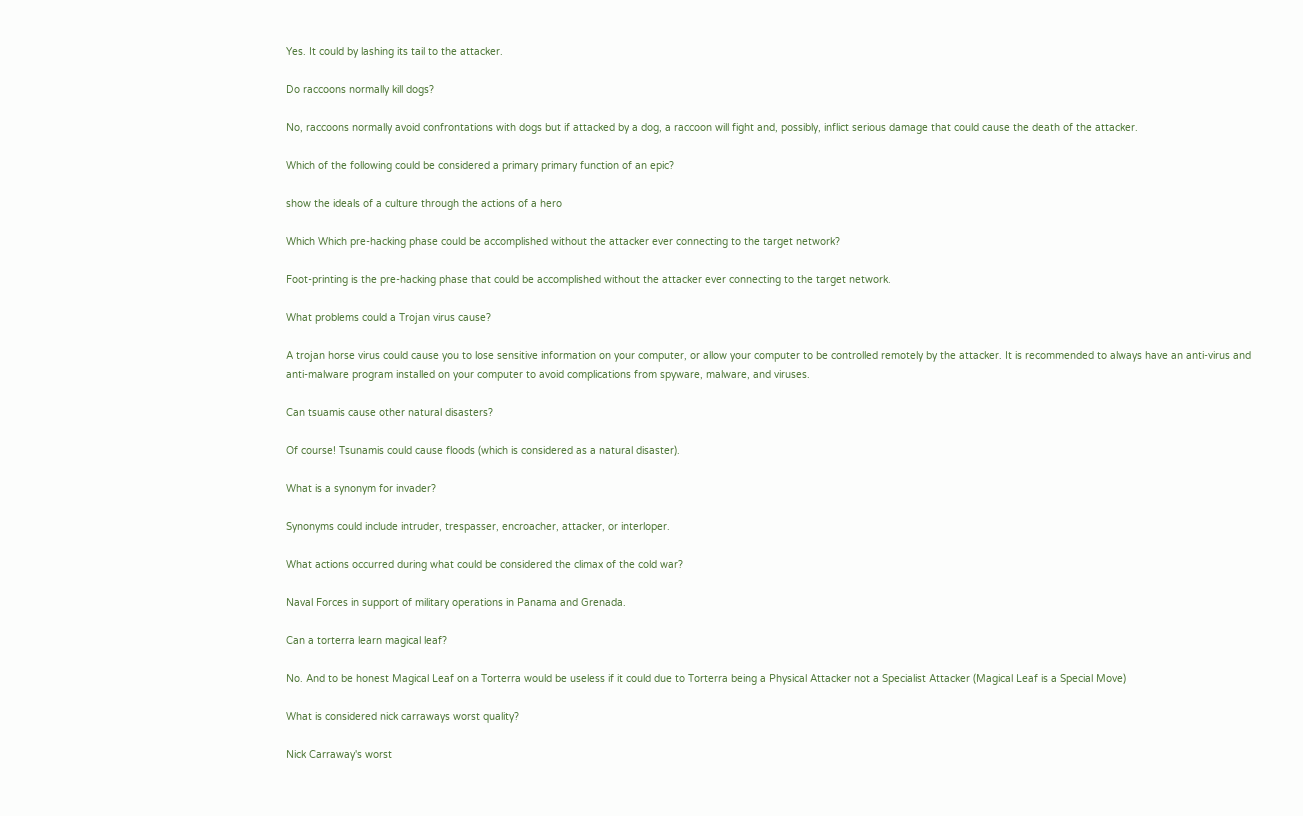Yes. It could by lashing its tail to the attacker.

Do raccoons normally kill dogs?

No, raccoons normally avoid confrontations with dogs but if attacked by a dog, a raccoon will fight and, possibly, inflict serious damage that could cause the death of the attacker.

Which of the following could be considered a primary primary function of an epic?

show the ideals of a culture through the actions of a hero

Which Which pre-hacking phase could be accomplished without the attacker ever connecting to the target network?

Foot-printing is the pre-hacking phase that could be accomplished without the attacker ever connecting to the target network.

What problems could a Trojan virus cause?

A trojan horse virus could cause you to lose sensitive information on your computer, or allow your computer to be controlled remotely by the attacker. It is recommended to always have an anti-virus and anti-malware program installed on your computer to avoid complications from spyware, malware, and viruses.

Can tsuamis cause other natural disasters?

Of course! Tsunamis could cause floods (which is considered as a natural disaster).

What is a synonym for invader?

Synonyms could include intruder, trespasser, encroacher, attacker, or interloper.

What actions occurred during what could be considered the climax of the cold war?

Naval Forces in support of military operations in Panama and Grenada.

Can a torterra learn magical leaf?

No. And to be honest Magical Leaf on a Torterra would be useless if it could due to Torterra being a Physical Attacker not a Specialist Attacker (Magical Leaf is a Special Move)

What is considered nick carraways worst quality?

Nick Carraway's worst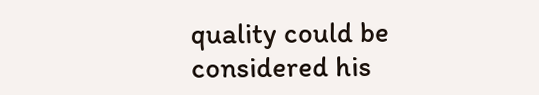quality could be considered his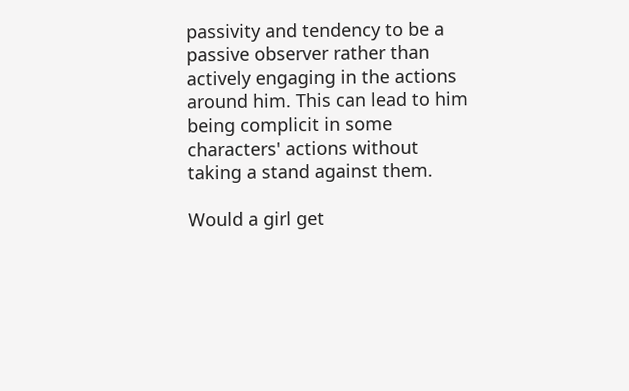passivity and tendency to be a passive observer rather than actively engaging in the actions around him. This can lead to him being complicit in some characters' actions without taking a stand against them.

Would a girl get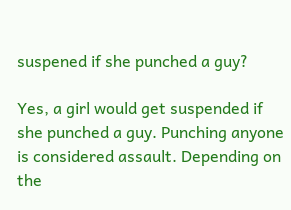suspened if she punched a guy?

Yes, a girl would get suspended if she punched a guy. Punching anyone is considered assault. Depending on the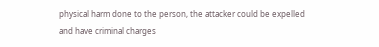physical harm done to the person, the attacker could be expelled and have criminal charges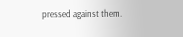pressed against them.